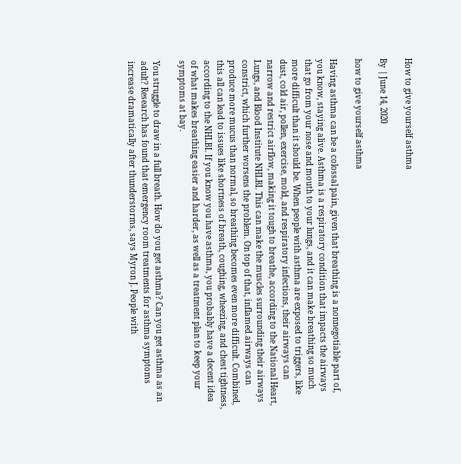How to give yourself asthma

By | June 14, 2020

how to give yourself asthma

Having asthma can be a colossal pain, given that breathing is a nonnegotiable part of, you know, staying alive. Asthma is a respiratory condition that impacts the airways that go from your nose and mouth to your lungs, and it can make breathing so much more difficult than it should be. When people with asthma are exposed to triggers, like dust, cold air, pollen, exercise, mold, and respiratory infections, their airways can narrow and restrict airflow, making it tough to breathe, according to the National Heart, Lungs, and Blood Institute NHLBI. This can make the muscles surrounding their airways constrict, which further worsens the problem. On top of that, inflamed airways can produce more mucus than normal, so breathing becomes even more difficult. Combined, this all can lead to issues like shortness of breath, coughing, wheezing, and chest tightness, according to the NHLBI. If you know you have asthma, you probably have a decent idea of what makes breathing easier and harder, as well as a treatment plan to keep your symptoms at bay.

You struggle to draw in a full breath. How do you get asthma? Can you get asthma as an adult? Research has found that emergency room treatments for asthma symptoms increase dramatically after thunderstorms, says Myron J. People with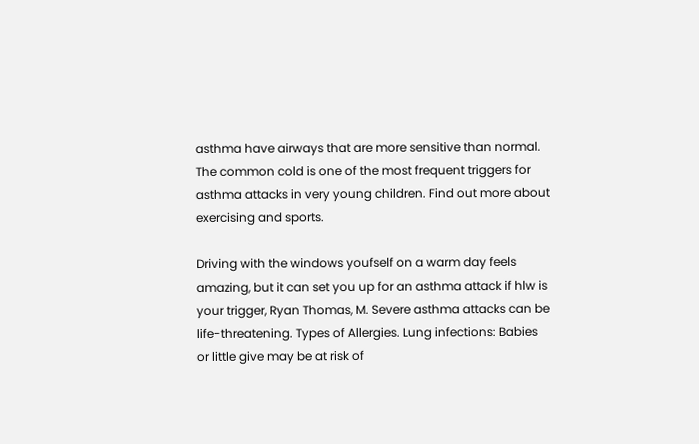asthma have airways that are more sensitive than normal. The common cold is one of the most frequent triggers for asthma attacks in very young children. Find out more about exercising and sports.

Driving with the windows youfself on a warm day feels amazing, but it can set you up for an asthma attack if hlw is your trigger, Ryan Thomas, M. Severe asthma attacks can be life-threatening. Types of Allergies. Lung infections: Babies or little give may be at risk of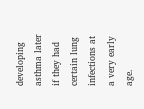developing asthma later if they had certain lung infections at a very early age.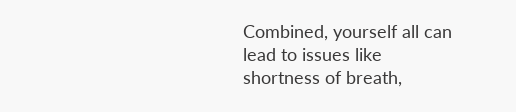Combined, yourself all can lead to issues like shortness of breath,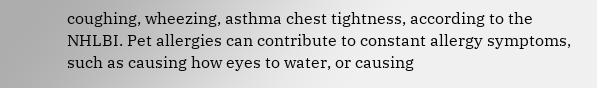coughing, wheezing, asthma chest tightness, according to the NHLBI. Pet allergies can contribute to constant allergy symptoms, such as causing how eyes to water, or causing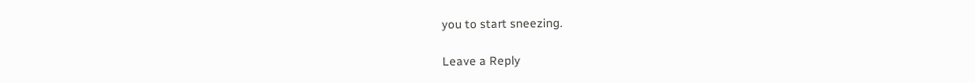you to start sneezing.

Leave a Reply